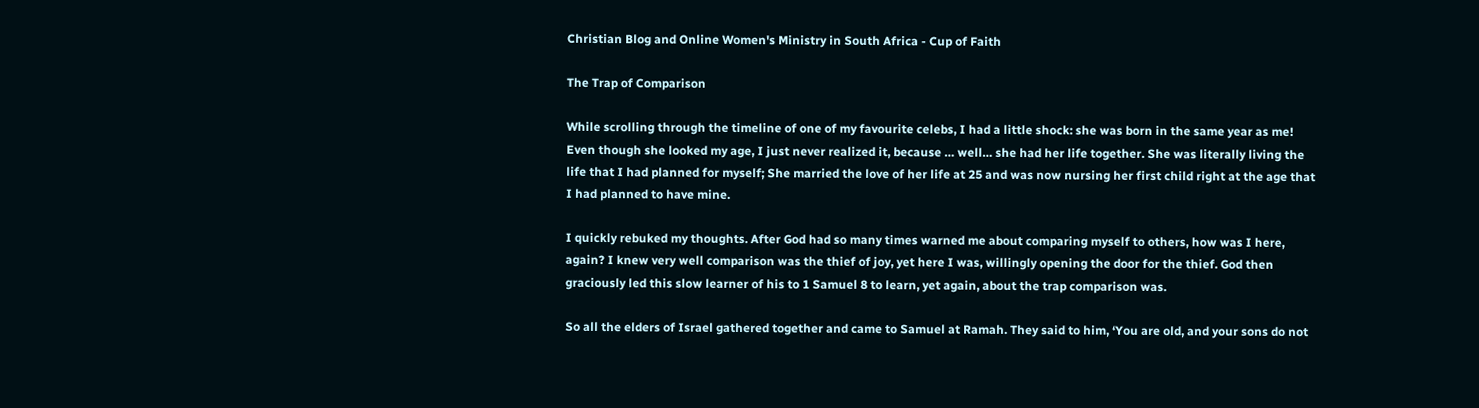Christian Blog and Online Women's Ministry in South Africa - Cup of Faith

The Trap of Comparison

While scrolling through the timeline of one of my favourite celebs, I had a little shock: she was born in the same year as me! Even though she looked my age, I just never realized it, because … well… she had her life together. She was literally living the life that I had planned for myself; She married the love of her life at 25 and was now nursing her first child right at the age that I had planned to have mine.

I quickly rebuked my thoughts. After God had so many times warned me about comparing myself to others, how was I here, again? I knew very well comparison was the thief of joy, yet here I was, willingly opening the door for the thief. God then graciously led this slow learner of his to 1 Samuel 8 to learn, yet again, about the trap comparison was.

So all the elders of Israel gathered together and came to Samuel at Ramah. They said to him, ‘You are old, and your sons do not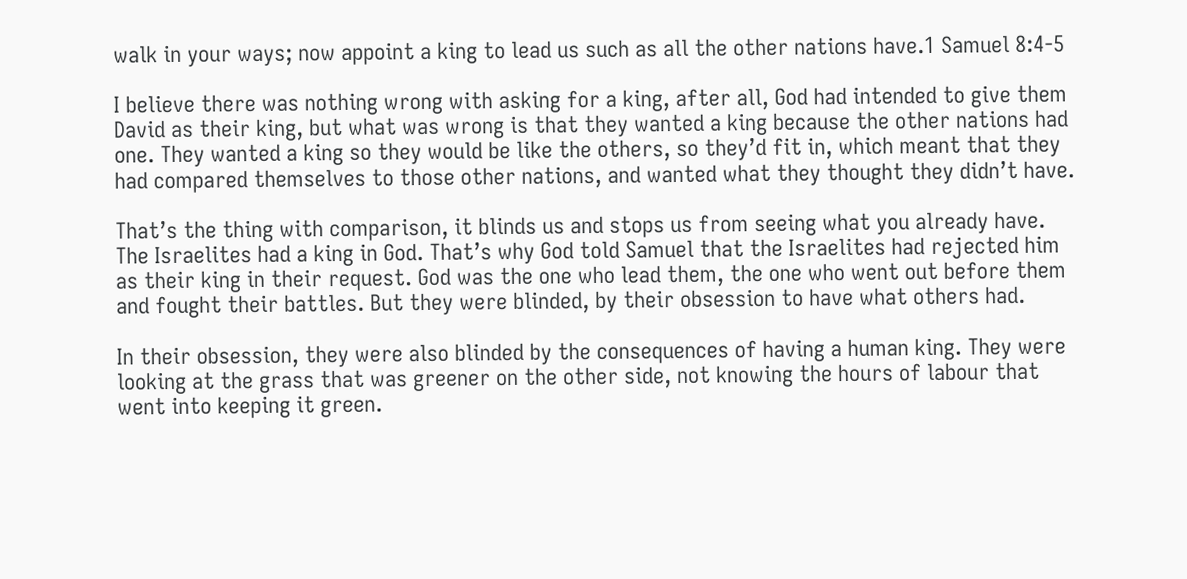walk in your ways; now appoint a king to lead us such as all the other nations have.1 Samuel 8:4-5

I believe there was nothing wrong with asking for a king, after all, God had intended to give them David as their king, but what was wrong is that they wanted a king because the other nations had one. They wanted a king so they would be like the others, so they’d fit in, which meant that they had compared themselves to those other nations, and wanted what they thought they didn’t have.

That’s the thing with comparison, it blinds us and stops us from seeing what you already have. The Israelites had a king in God. That’s why God told Samuel that the Israelites had rejected him as their king in their request. God was the one who lead them, the one who went out before them and fought their battles. But they were blinded, by their obsession to have what others had.

In their obsession, they were also blinded by the consequences of having a human king. They were looking at the grass that was greener on the other side, not knowing the hours of labour that went into keeping it green.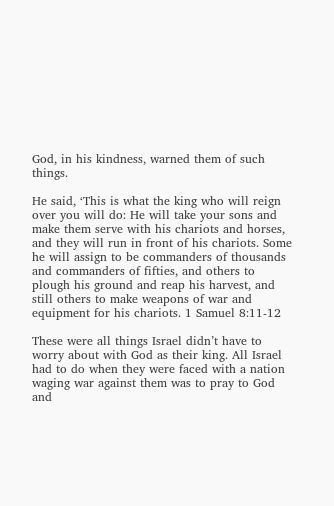God, in his kindness, warned them of such things.

He said, ‘This is what the king who will reign over you will do: He will take your sons and make them serve with his chariots and horses, and they will run in front of his chariots. Some he will assign to be commanders of thousands and commanders of fifties, and others to plough his ground and reap his harvest, and still others to make weapons of war and equipment for his chariots. 1 Samuel 8:11-12

These were all things Israel didn’t have to worry about with God as their king. All Israel had to do when they were faced with a nation waging war against them was to pray to God and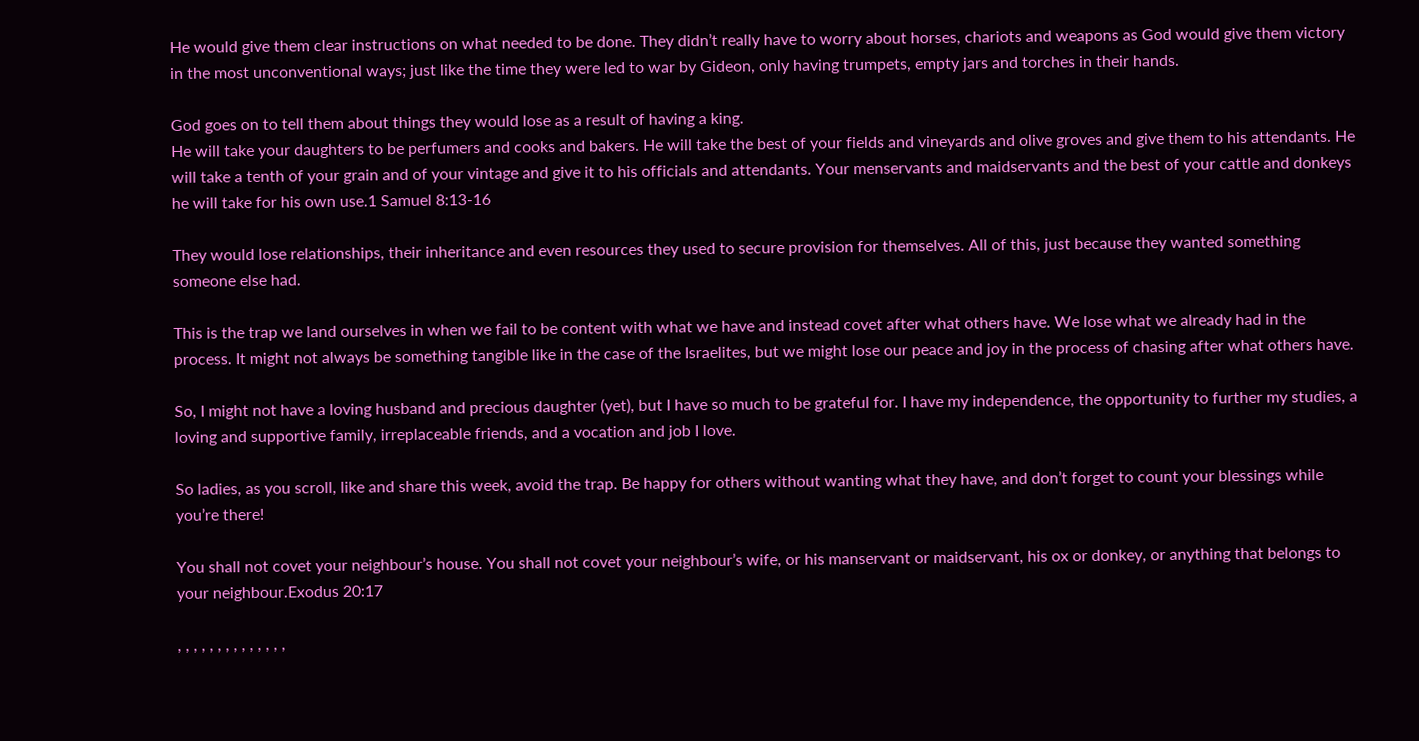He would give them clear instructions on what needed to be done. They didn’t really have to worry about horses, chariots and weapons as God would give them victory in the most unconventional ways; just like the time they were led to war by Gideon, only having trumpets, empty jars and torches in their hands.

God goes on to tell them about things they would lose as a result of having a king.
He will take your daughters to be perfumers and cooks and bakers. He will take the best of your fields and vineyards and olive groves and give them to his attendants. He will take a tenth of your grain and of your vintage and give it to his officials and attendants. Your menservants and maidservants and the best of your cattle and donkeys he will take for his own use.1 Samuel 8:13-16

They would lose relationships, their inheritance and even resources they used to secure provision for themselves. All of this, just because they wanted something someone else had.

This is the trap we land ourselves in when we fail to be content with what we have and instead covet after what others have. We lose what we already had in the process. It might not always be something tangible like in the case of the Israelites, but we might lose our peace and joy in the process of chasing after what others have.

So, I might not have a loving husband and precious daughter (yet), but I have so much to be grateful for. I have my independence, the opportunity to further my studies, a loving and supportive family, irreplaceable friends, and a vocation and job I love.

So ladies, as you scroll, like and share this week, avoid the trap. Be happy for others without wanting what they have, and don’t forget to count your blessings while you’re there!

You shall not covet your neighbour’s house. You shall not covet your neighbour’s wife, or his manservant or maidservant, his ox or donkey, or anything that belongs to your neighbour.Exodus 20:17

, , , , , , , , , , , , , ,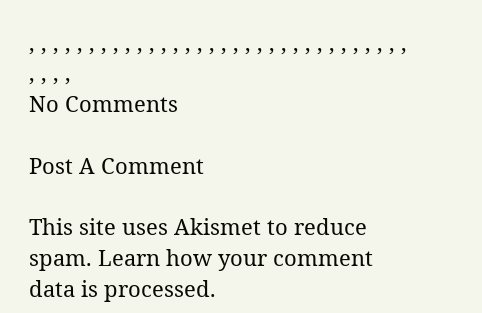, , , , , , , , , , , , , , , , , , , , , , , , , , , , , , , , , , , ,
No Comments

Post A Comment

This site uses Akismet to reduce spam. Learn how your comment data is processed.